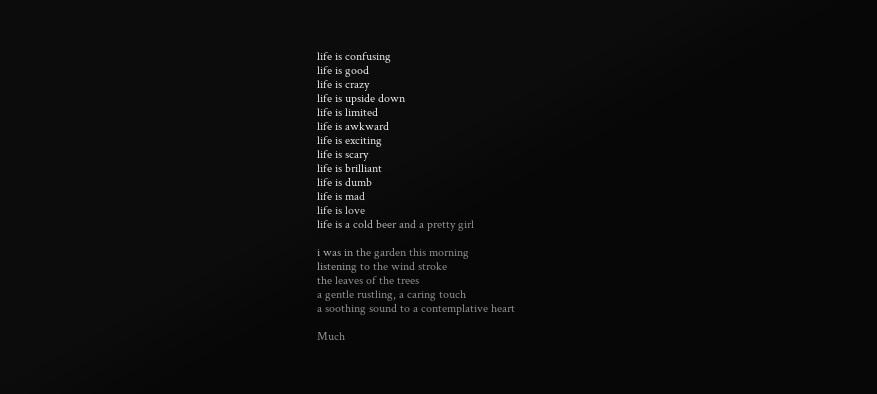life is confusing
life is good
life is crazy
life is upside down
life is limited
life is awkward
life is exciting
life is scary
life is brilliant
life is dumb
life is mad
life is love
life is a cold beer and a pretty girl

i was in the garden this morning
listening to the wind stroke
the leaves of the trees
a gentle rustling, a caring touch
a soothing sound to a contemplative heart

Much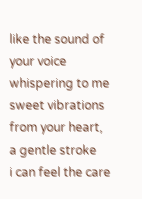like the sound of your voice
whispering to me sweet vibrations
from your heart, a gentle stroke
i can feel the care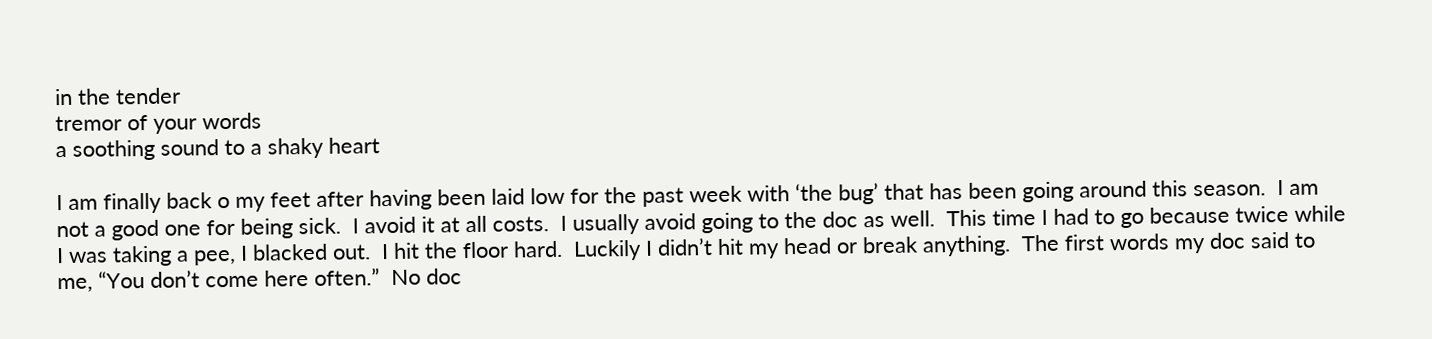in the tender
tremor of your words
a soothing sound to a shaky heart

I am finally back o my feet after having been laid low for the past week with ‘the bug’ that has been going around this season.  I am not a good one for being sick.  I avoid it at all costs.  I usually avoid going to the doc as well.  This time I had to go because twice while I was taking a pee, I blacked out.  I hit the floor hard.  Luckily I didn’t hit my head or break anything.  The first words my doc said to me, “You don’t come here often.”  No doc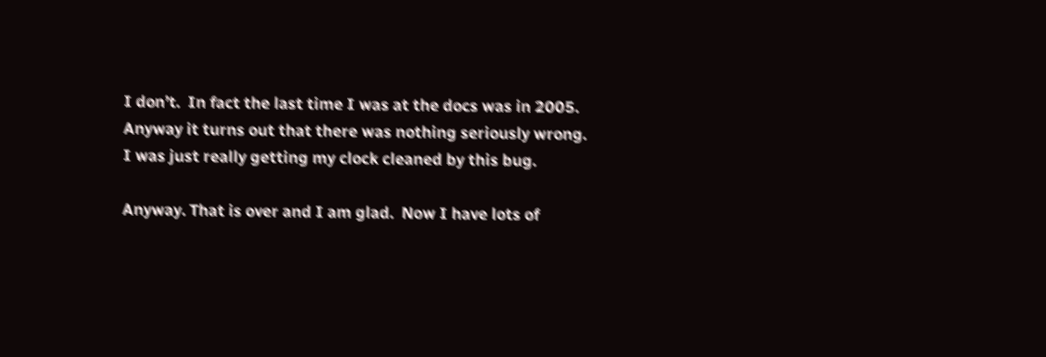I don’t.  In fact the last time I was at the docs was in 2005.  Anyway it turns out that there was nothing seriously wrong.  I was just really getting my clock cleaned by this bug.

Anyway. That is over and I am glad.  Now I have lots of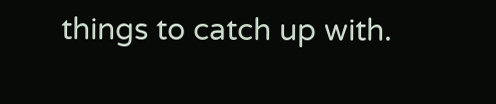things to catch up with.